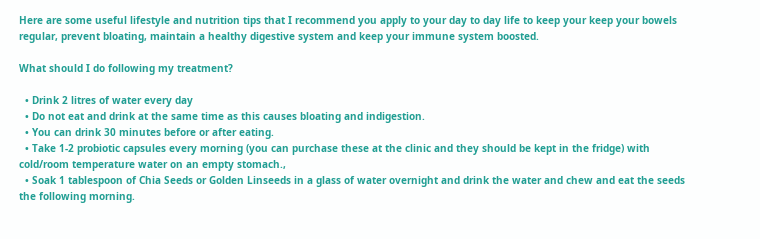Here are some useful lifestyle and nutrition tips that I recommend you apply to your day to day life to keep your keep your bowels regular, prevent bloating, maintain a healthy digestive system and keep your immune system boosted.

What should I do following my treatment?

  • Drink 2 litres of water every day
  • Do not eat and drink at the same time as this causes bloating and indigestion.
  • You can drink 30 minutes before or after eating.
  • Take 1-2 probiotic capsules every morning (you can purchase these at the clinic and they should be kept in the fridge) with cold/room temperature water on an empty stomach.,
  • Soak 1 tablespoon of Chia Seeds or Golden Linseeds in a glass of water overnight and drink the water and chew and eat the seeds the following morning.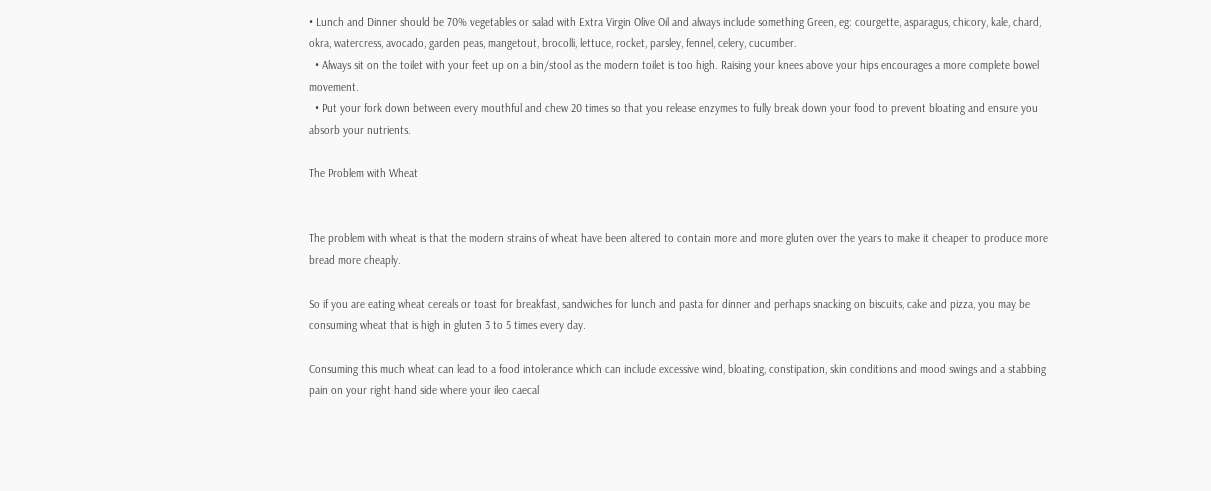• Lunch and Dinner should be 70% vegetables or salad with Extra Virgin Olive Oil and always include something Green, eg: courgette, asparagus, chicory, kale, chard, okra, watercress, avocado, garden peas, mangetout, brocolli, lettuce, rocket, parsley, fennel, celery, cucumber.
  • Always sit on the toilet with your feet up on a bin/stool as the modern toilet is too high. Raising your knees above your hips encourages a more complete bowel movement.
  • Put your fork down between every mouthful and chew 20 times so that you release enzymes to fully break down your food to prevent bloating and ensure you absorb your nutrients.

The Problem with Wheat


The problem with wheat is that the modern strains of wheat have been altered to contain more and more gluten over the years to make it cheaper to produce more bread more cheaply.

So if you are eating wheat cereals or toast for breakfast, sandwiches for lunch and pasta for dinner and perhaps snacking on biscuits, cake and pizza, you may be consuming wheat that is high in gluten 3 to 5 times every day.

Consuming this much wheat can lead to a food intolerance which can include excessive wind, bloating, constipation, skin conditions and mood swings and a stabbing pain on your right hand side where your ileo caecal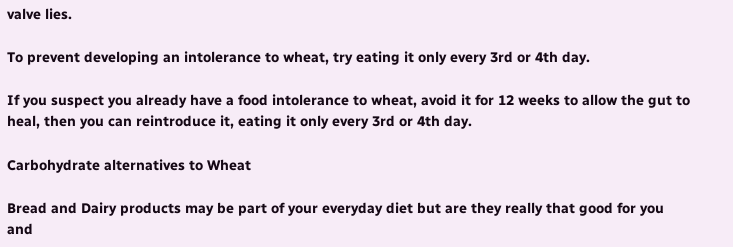valve lies.

To prevent developing an intolerance to wheat, try eating it only every 3rd or 4th day.

If you suspect you already have a food intolerance to wheat, avoid it for 12 weeks to allow the gut to heal, then you can reintroduce it, eating it only every 3rd or 4th day.

Carbohydrate alternatives to Wheat

Bread and Dairy products may be part of your everyday diet but are they really that good for you and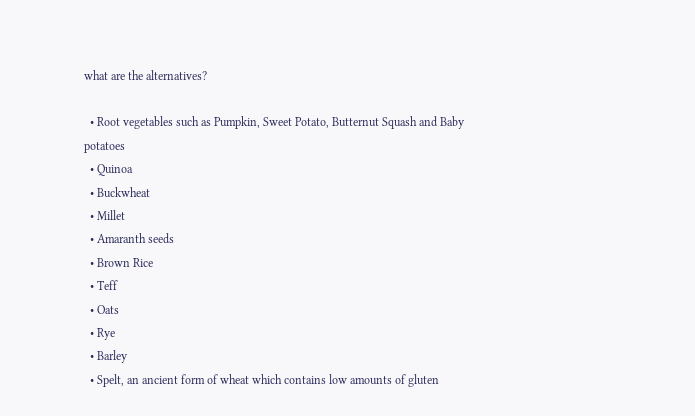what are the alternatives?

  • Root vegetables such as Pumpkin, Sweet Potato, Butternut Squash and Baby potatoes
  • Quinoa
  • Buckwheat
  • Millet
  • Amaranth seeds
  • Brown Rice
  • Teff
  • Oats
  • Rye
  • Barley
  • Spelt, an ancient form of wheat which contains low amounts of gluten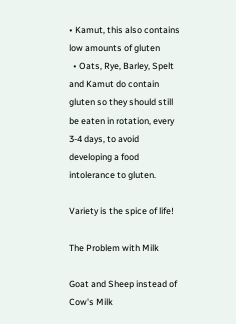• Kamut, this also contains low amounts of gluten
  • Oats, Rye, Barley, Spelt and Kamut do contain gluten so they should still be eaten in rotation, every 3-4 days, to avoid developing a food intolerance to gluten.

Variety is the spice of life!

The Problem with Milk

Goat and Sheep instead of Cow's Milk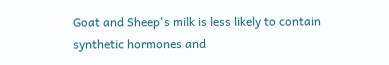Goat and Sheep's milk is less likely to contain synthetic hormones and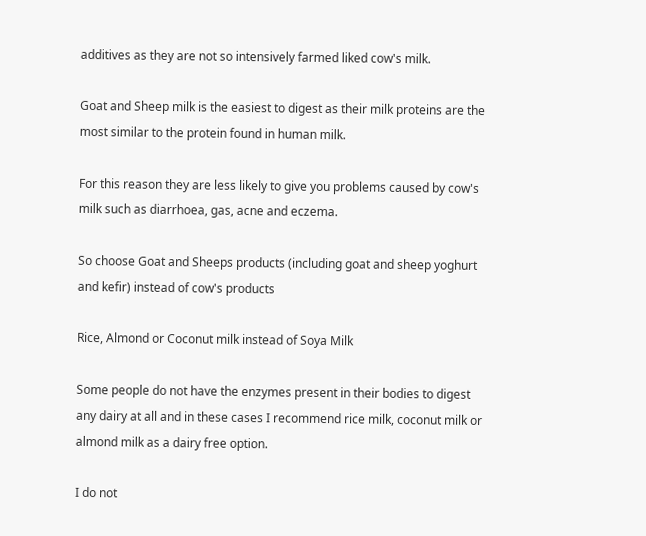additives as they are not so intensively farmed liked cow's milk.

Goat and Sheep milk is the easiest to digest as their milk proteins are the most similar to the protein found in human milk.

For this reason they are less likely to give you problems caused by cow's milk such as diarrhoea, gas, acne and eczema.

So choose Goat and Sheeps products (including goat and sheep yoghurt and kefir) instead of cow's products

Rice, Almond or Coconut milk instead of Soya Milk

Some people do not have the enzymes present in their bodies to digest any dairy at all and in these cases I recommend rice milk, coconut milk or almond milk as a dairy free option.

I do not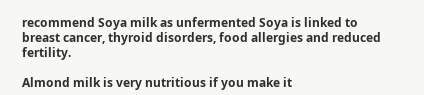recommend Soya milk as unfermented Soya is linked to breast cancer, thyroid disorders, food allergies and reduced fertility.

Almond milk is very nutritious if you make it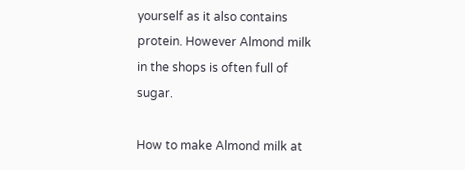yourself as it also contains protein. However Almond milk in the shops is often full of sugar.

How to make Almond milk at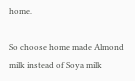home.

So choose home made Almond milk instead of Soya milk